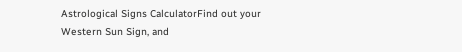Astrological Signs CalculatorFind out your Western Sun Sign, and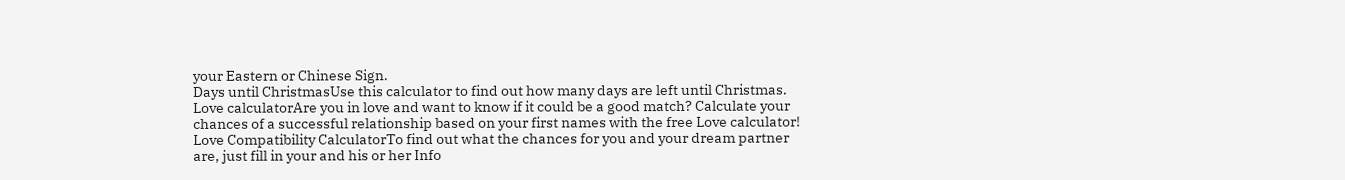your Eastern or Chinese Sign.
Days until ChristmasUse this calculator to find out how many days are left until Christmas.
Love calculatorAre you in love and want to know if it could be a good match? Calculate your chances of a successful relationship based on your first names with the free Love calculator!
Love Compatibility CalculatorTo find out what the chances for you and your dream partner are, just fill in your and his or her Info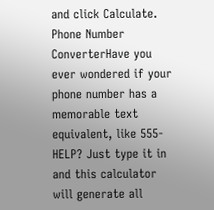and click Calculate.
Phone Number ConverterHave you ever wondered if your phone number has a memorable text equivalent, like 555-HELP? Just type it in and this calculator will generate all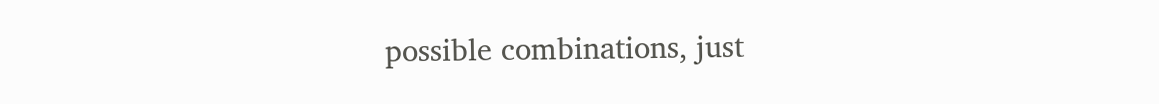possible combinations, just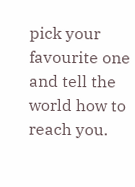pick your favourite one and tell the world how to reach you.